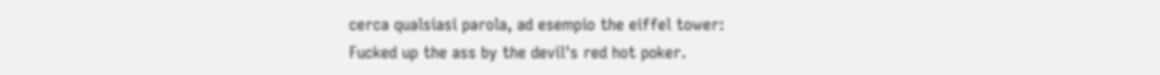cerca qualsiasi parola, ad esempio the eiffel tower:
Fucked up the ass by the devil's red hot poker.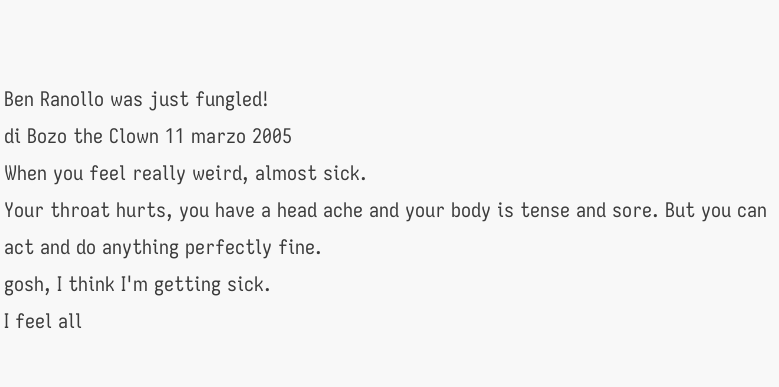Ben Ranollo was just fungled!
di Bozo the Clown 11 marzo 2005
When you feel really weird, almost sick.
Your throat hurts, you have a head ache and your body is tense and sore. But you can act and do anything perfectly fine.
gosh, I think I'm getting sick.
I feel all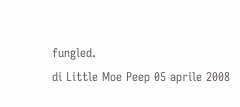fungled.
di Little Moe Peep 05 aprile 2008